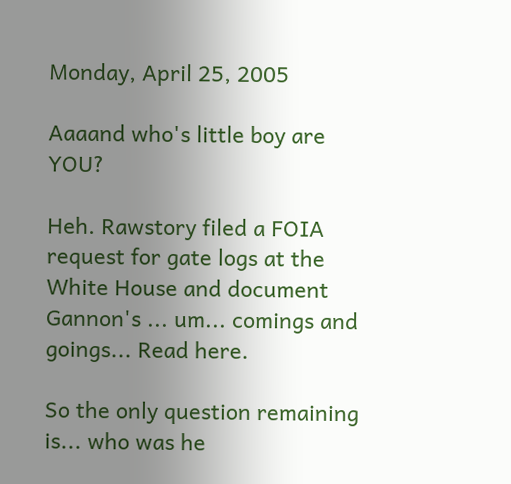Monday, April 25, 2005

Aaaand who's little boy are YOU?

Heh. Rawstory filed a FOIA request for gate logs at the White House and document Gannon's ... um... comings and goings... Read here.

So the only question remaining is... who was he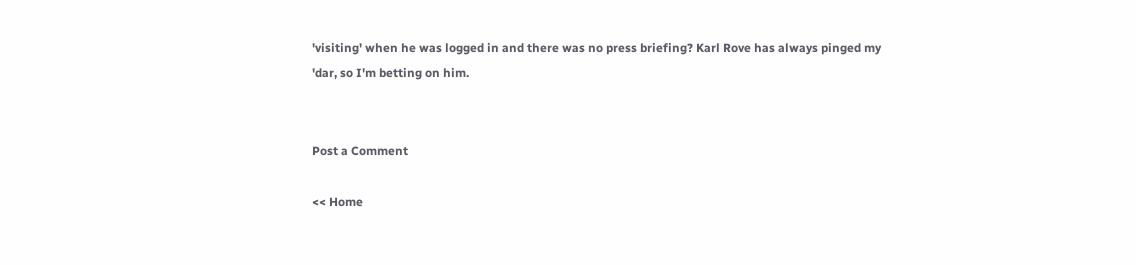'visiting' when he was logged in and there was no press briefing? Karl Rove has always pinged my 'dar, so I'm betting on him.


Post a Comment

<< Home